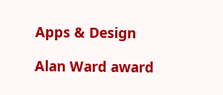Apps & Design

Alan Ward award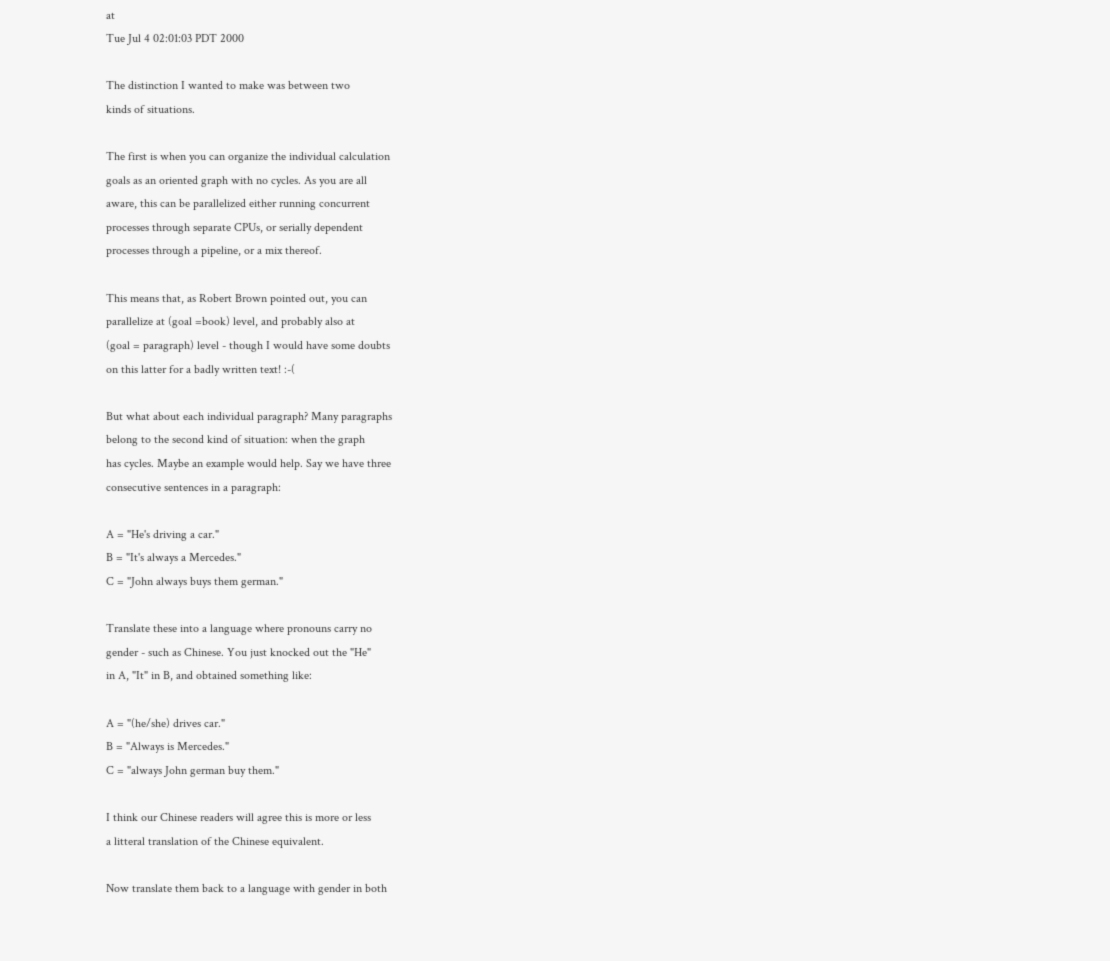at
Tue Jul 4 02:01:03 PDT 2000

The distinction I wanted to make was between two
kinds of situations.

The first is when you can organize the individual calculation
goals as an oriented graph with no cycles. As you are all
aware, this can be parallelized either running concurrent
processes through separate CPUs, or serially dependent
processes through a pipeline, or a mix thereof.

This means that, as Robert Brown pointed out, you can
parallelize at (goal =book) level, and probably also at
(goal = paragraph) level - though I would have some doubts
on this latter for a badly written text! :-(

But what about each individual paragraph? Many paragraphs
belong to the second kind of situation: when the graph
has cycles. Maybe an example would help. Say we have three
consecutive sentences in a paragraph:

A = "He's driving a car."
B = "It's always a Mercedes."
C = "John always buys them german."

Translate these into a language where pronouns carry no
gender - such as Chinese. You just knocked out the "He"
in A, "It" in B, and obtained something like:

A = "(he/she) drives car."
B = "Always is Mercedes."
C = "always John german buy them."

I think our Chinese readers will agree this is more or less
a litteral translation of the Chinese equivalent.

Now translate them back to a language with gender in both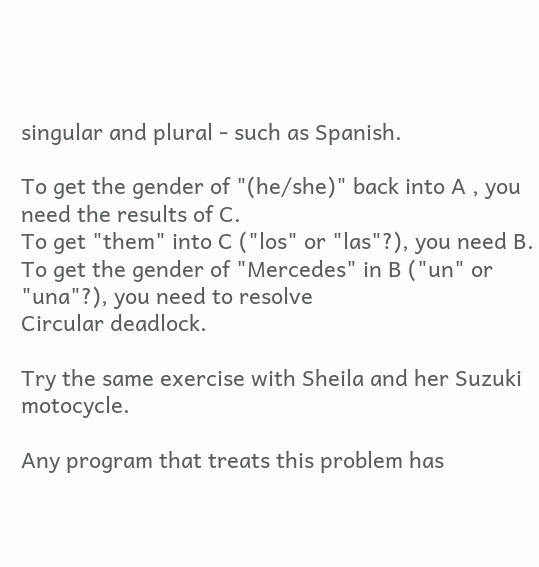singular and plural - such as Spanish.

To get the gender of "(he/she)" back into A , you need the results of C.
To get "them" into C ("los" or "las"?), you need B.
To get the gender of "Mercedes" in B ("un" or "una"?), you need to resolve
Circular deadlock.

Try the same exercise with Sheila and her Suzuki motocycle.

Any program that treats this problem has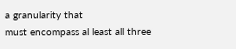a granularity that
must encompass al least all three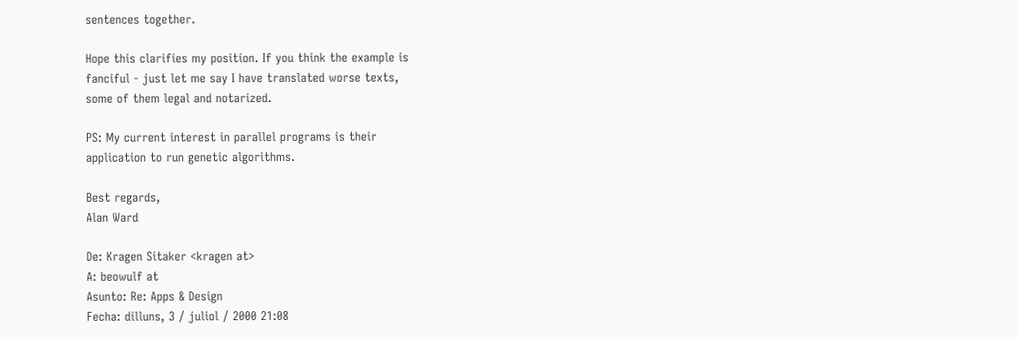sentences together.

Hope this clarifies my position. If you think the example is
fanciful - just let me say I have translated worse texts,
some of them legal and notarized.

PS: My current interest in parallel programs is their
application to run genetic algorithms.

Best regards,
Alan Ward

De: Kragen Sitaker <kragen at>
A: beowulf at
Asunto: Re: Apps & Design
Fecha: dilluns, 3 / juliol / 2000 21:08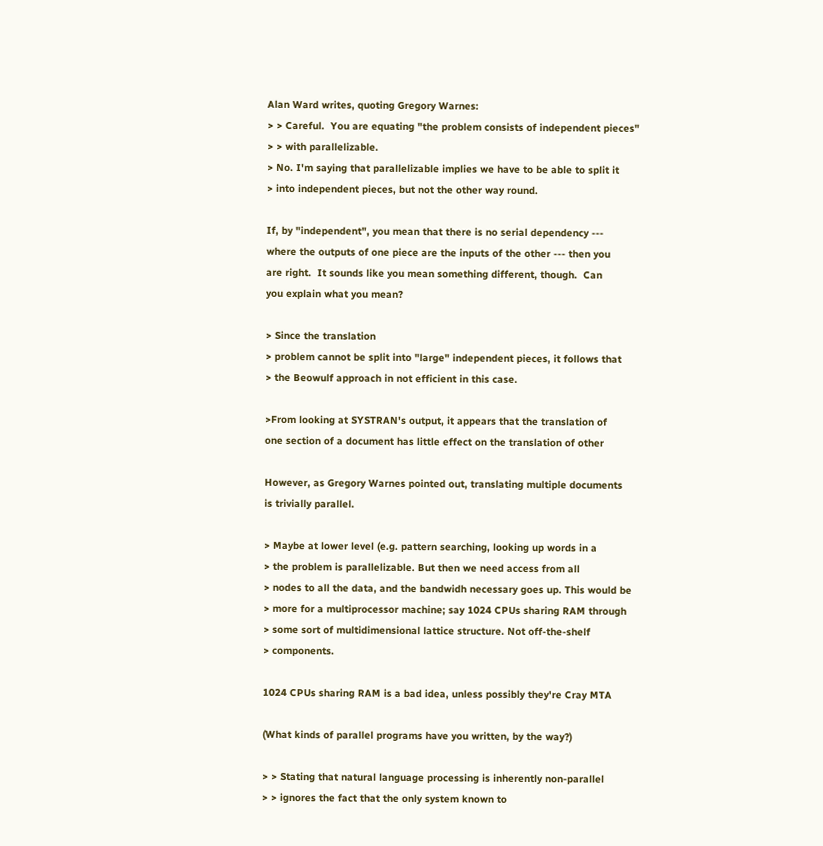Alan Ward writes, quoting Gregory Warnes:
> > Careful.  You are equating "the problem consists of independent pieces"
> > with parallelizable.
> No. I'm saying that parallelizable implies we have to be able to split it
> into independent pieces, but not the other way round.

If, by "independent", you mean that there is no serial dependency ---
where the outputs of one piece are the inputs of the other --- then you
are right.  It sounds like you mean something different, though.  Can
you explain what you mean?

> Since the translation
> problem cannot be split into "large" independent pieces, it follows that
> the Beowulf approach in not efficient in this case.

>From looking at SYSTRAN's output, it appears that the translation of
one section of a document has little effect on the translation of other

However, as Gregory Warnes pointed out, translating multiple documents
is trivially parallel.

> Maybe at lower level (e.g. pattern searching, looking up words in a
> the problem is parallelizable. But then we need access from all
> nodes to all the data, and the bandwidh necessary goes up. This would be
> more for a multiprocessor machine; say 1024 CPUs sharing RAM through
> some sort of multidimensional lattice structure. Not off-the-shelf
> components.

1024 CPUs sharing RAM is a bad idea, unless possibly they're Cray MTA

(What kinds of parallel programs have you written, by the way?)

> > Stating that natural language processing is inherently non-parallel
> > ignores the fact that the only system known to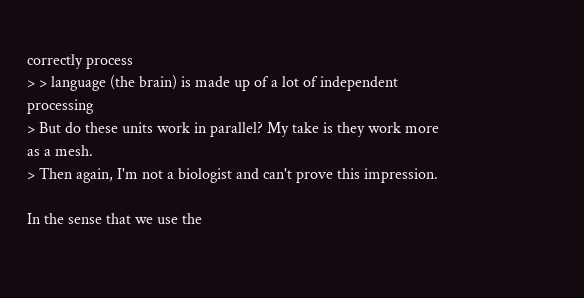correctly process
> > language (the brain) is made up of a lot of independent processing
> But do these units work in parallel? My take is they work more as a mesh.
> Then again, I'm not a biologist and can't prove this impression.

In the sense that we use the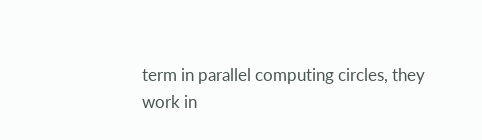term in parallel computing circles, they
work in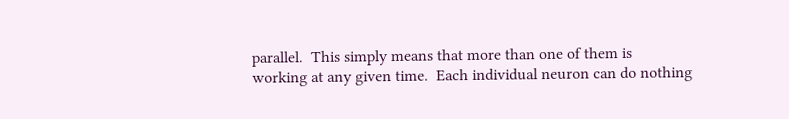parallel.  This simply means that more than one of them is
working at any given time.  Each individual neuron can do nothing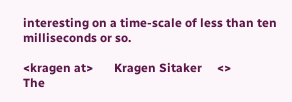interesting on a time-scale of less than ten milliseconds or so.

<kragen at>       Kragen Sitaker     <>
The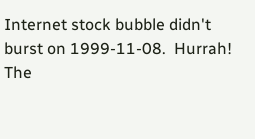Internet stock bubble didn't burst on 1999-11-08.  Hurrah!
The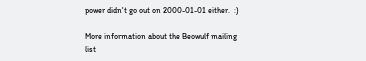power didn't go out on 2000-01-01 either.  :)

More information about the Beowulf mailing list